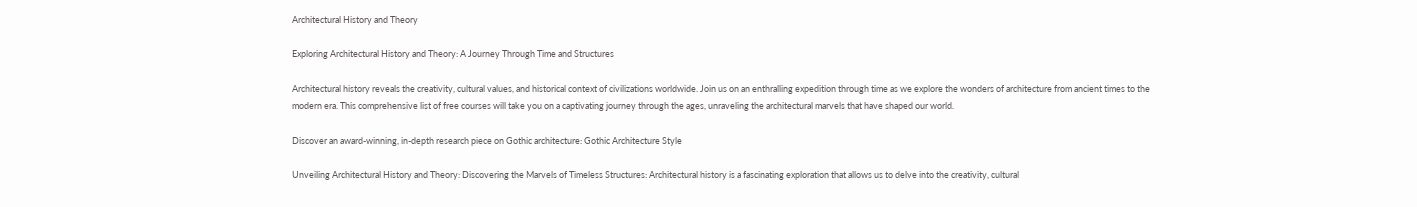Architectural History and Theory

Exploring Architectural History and Theory: A Journey Through Time and Structures

Architectural history reveals the creativity, cultural values, and historical context of civilizations worldwide. Join us on an enthralling expedition through time as we explore the wonders of architecture from ancient times to the modern era. This comprehensive list of free courses will take you on a captivating journey through the ages, unraveling the architectural marvels that have shaped our world.

Discover an award-winning, in-depth research piece on Gothic architecture: Gothic Architecture Style

Unveiling Architectural History and Theory: Discovering the Marvels of Timeless Structures: Architectural history is a fascinating exploration that allows us to delve into the creativity, cultural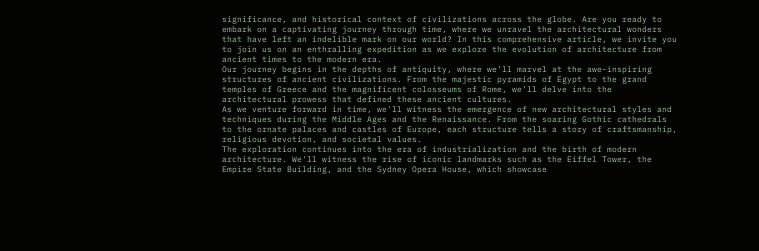significance, and historical context of civilizations across the globe. Are you ready to embark on a captivating journey through time, where we unravel the architectural wonders that have left an indelible mark on our world? In this comprehensive article, we invite you to join us on an enthralling expedition as we explore the evolution of architecture from ancient times to the modern era.
Our journey begins in the depths of antiquity, where we'll marvel at the awe-inspiring structures of ancient civilizations. From the majestic pyramids of Egypt to the grand temples of Greece and the magnificent colosseums of Rome, we'll delve into the architectural prowess that defined these ancient cultures.
As we venture forward in time, we'll witness the emergence of new architectural styles and techniques during the Middle Ages and the Renaissance. From the soaring Gothic cathedrals to the ornate palaces and castles of Europe, each structure tells a story of craftsmanship, religious devotion, and societal values.
The exploration continues into the era of industrialization and the birth of modern architecture. We'll witness the rise of iconic landmarks such as the Eiffel Tower, the Empire State Building, and the Sydney Opera House, which showcase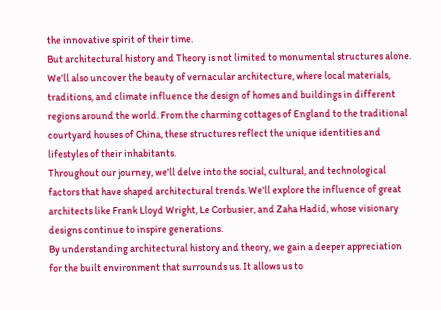the innovative spirit of their time.
But architectural history and Theory is not limited to monumental structures alone. We'll also uncover the beauty of vernacular architecture, where local materials, traditions, and climate influence the design of homes and buildings in different regions around the world. From the charming cottages of England to the traditional courtyard houses of China, these structures reflect the unique identities and lifestyles of their inhabitants.
Throughout our journey, we'll delve into the social, cultural, and technological factors that have shaped architectural trends. We'll explore the influence of great architects like Frank Lloyd Wright, Le Corbusier, and Zaha Hadid, whose visionary designs continue to inspire generations.
By understanding architectural history and theory, we gain a deeper appreciation for the built environment that surrounds us. It allows us to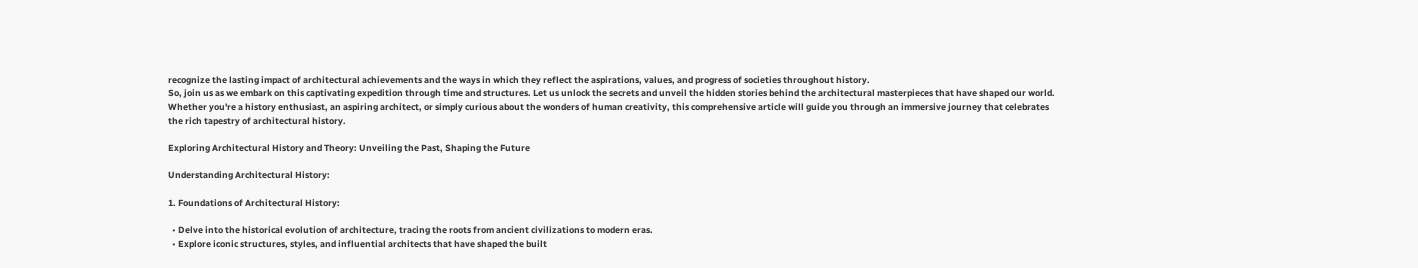recognize the lasting impact of architectural achievements and the ways in which they reflect the aspirations, values, and progress of societies throughout history.
So, join us as we embark on this captivating expedition through time and structures. Let us unlock the secrets and unveil the hidden stories behind the architectural masterpieces that have shaped our world. Whether you're a history enthusiast, an aspiring architect, or simply curious about the wonders of human creativity, this comprehensive article will guide you through an immersive journey that celebrates the rich tapestry of architectural history.

Exploring Architectural History and Theory: Unveiling the Past, Shaping the Future

Understanding Architectural History:

1. Foundations of Architectural History:

  • Delve into the historical evolution of architecture, tracing the roots from ancient civilizations to modern eras.
  • Explore iconic structures, styles, and influential architects that have shaped the built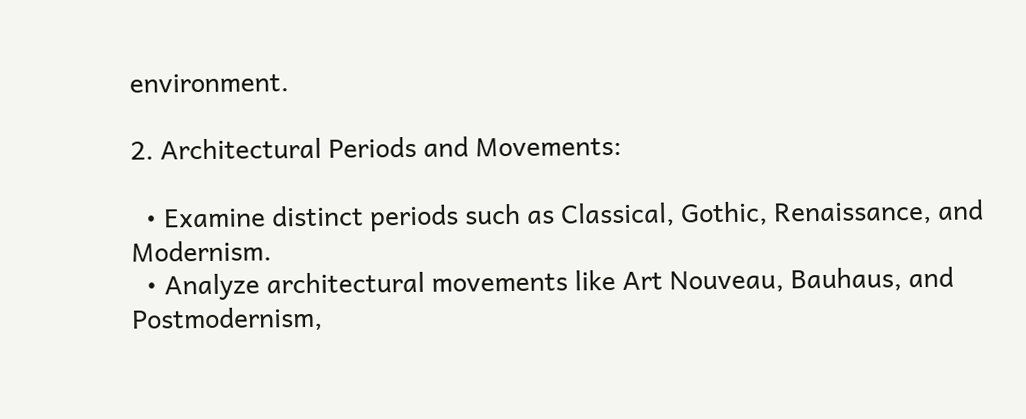environment.

2. Architectural Periods and Movements:

  • Examine distinct periods such as Classical, Gothic, Renaissance, and Modernism.
  • Analyze architectural movements like Art Nouveau, Bauhaus, and Postmodernism,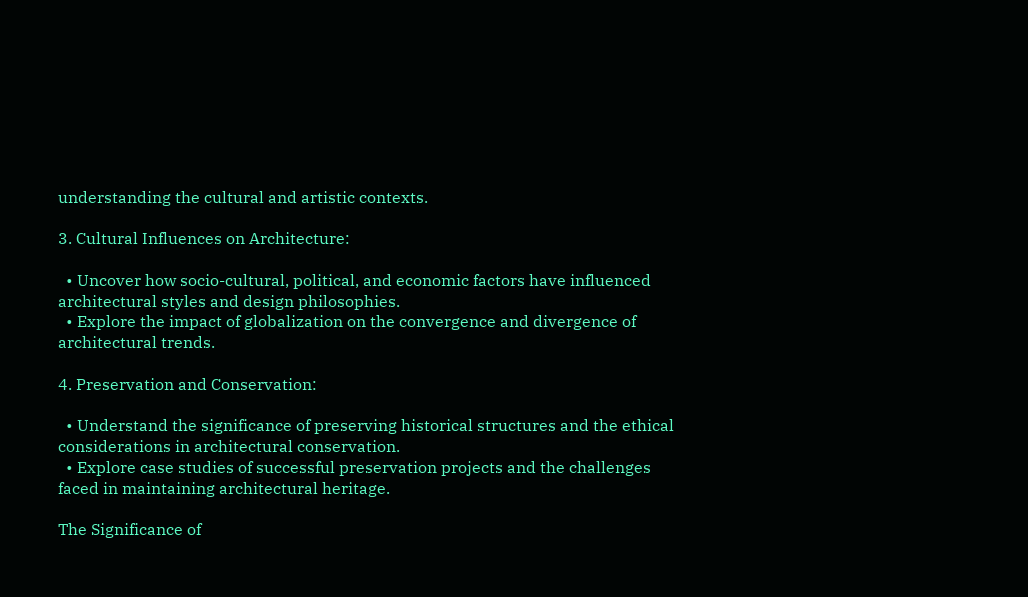understanding the cultural and artistic contexts.

3. Cultural Influences on Architecture:

  • Uncover how socio-cultural, political, and economic factors have influenced architectural styles and design philosophies.
  • Explore the impact of globalization on the convergence and divergence of architectural trends.

4. Preservation and Conservation:

  • Understand the significance of preserving historical structures and the ethical considerations in architectural conservation.
  • Explore case studies of successful preservation projects and the challenges faced in maintaining architectural heritage.

The Significance of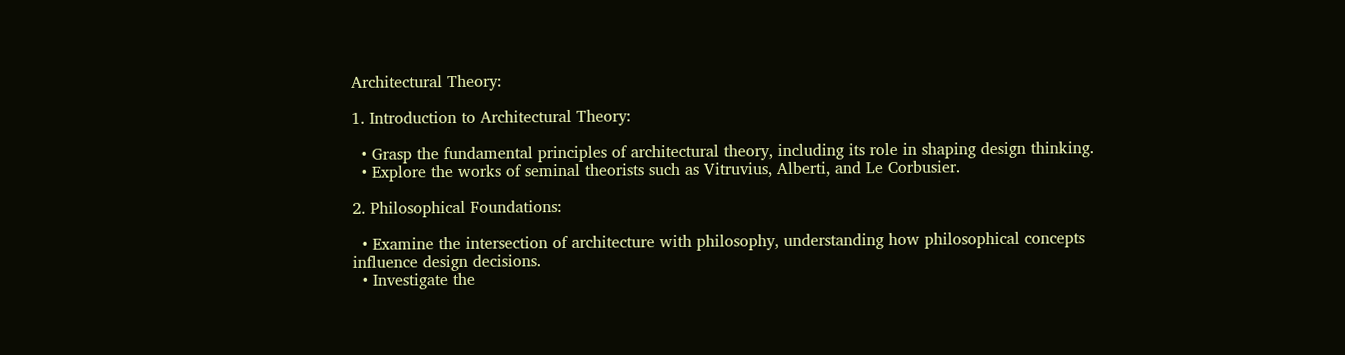Architectural Theory:

1. Introduction to Architectural Theory:

  • Grasp the fundamental principles of architectural theory, including its role in shaping design thinking.
  • Explore the works of seminal theorists such as Vitruvius, Alberti, and Le Corbusier.

2. Philosophical Foundations:

  • Examine the intersection of architecture with philosophy, understanding how philosophical concepts influence design decisions.
  • Investigate the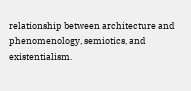relationship between architecture and phenomenology, semiotics, and existentialism.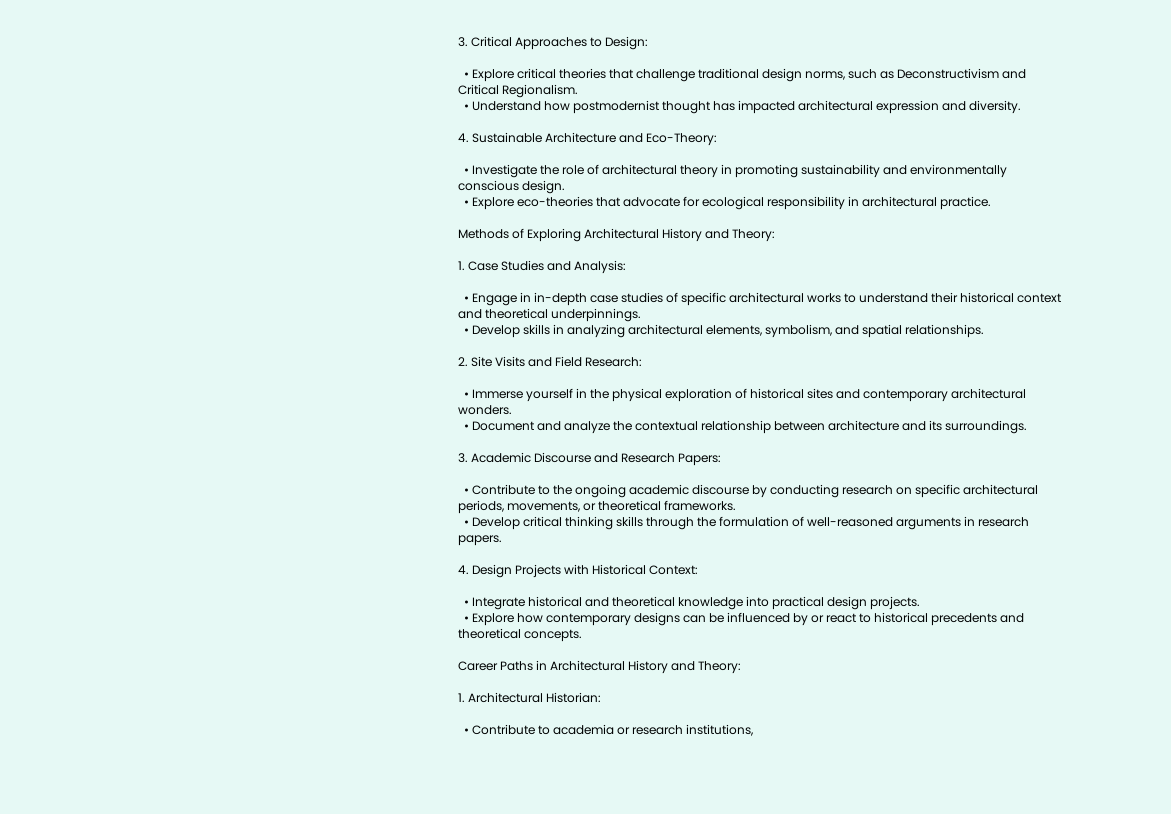3. Critical Approaches to Design:

  • Explore critical theories that challenge traditional design norms, such as Deconstructivism and Critical Regionalism.
  • Understand how postmodernist thought has impacted architectural expression and diversity.

4. Sustainable Architecture and Eco-Theory:

  • Investigate the role of architectural theory in promoting sustainability and environmentally conscious design.
  • Explore eco-theories that advocate for ecological responsibility in architectural practice.

Methods of Exploring Architectural History and Theory:

1. Case Studies and Analysis:

  • Engage in in-depth case studies of specific architectural works to understand their historical context and theoretical underpinnings.
  • Develop skills in analyzing architectural elements, symbolism, and spatial relationships.

2. Site Visits and Field Research:

  • Immerse yourself in the physical exploration of historical sites and contemporary architectural wonders.
  • Document and analyze the contextual relationship between architecture and its surroundings.

3. Academic Discourse and Research Papers:

  • Contribute to the ongoing academic discourse by conducting research on specific architectural periods, movements, or theoretical frameworks.
  • Develop critical thinking skills through the formulation of well-reasoned arguments in research papers.

4. Design Projects with Historical Context:

  • Integrate historical and theoretical knowledge into practical design projects.
  • Explore how contemporary designs can be influenced by or react to historical precedents and theoretical concepts.

Career Paths in Architectural History and Theory:

1. Architectural Historian:

  • Contribute to academia or research institutions,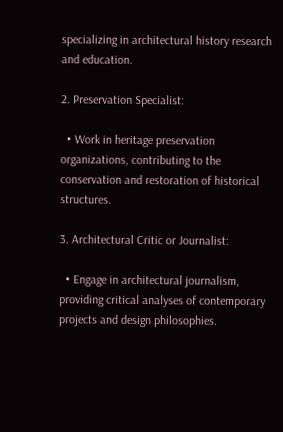specializing in architectural history research and education.

2. Preservation Specialist:

  • Work in heritage preservation organizations, contributing to the conservation and restoration of historical structures.

3. Architectural Critic or Journalist:

  • Engage in architectural journalism, providing critical analyses of contemporary projects and design philosophies.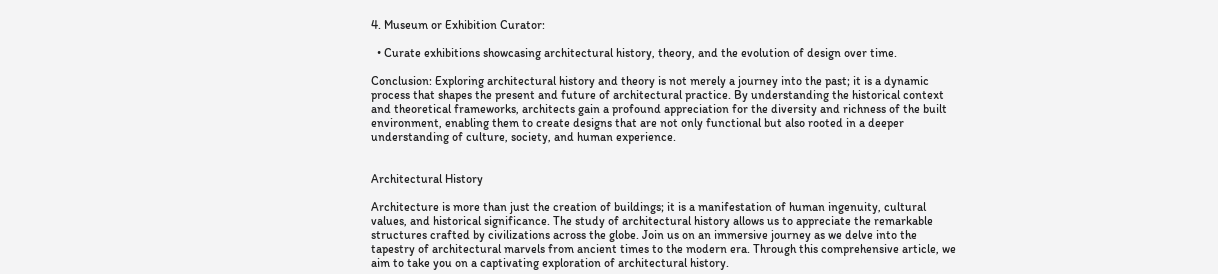4. Museum or Exhibition Curator:

  • Curate exhibitions showcasing architectural history, theory, and the evolution of design over time.

Conclusion: Exploring architectural history and theory is not merely a journey into the past; it is a dynamic process that shapes the present and future of architectural practice. By understanding the historical context and theoretical frameworks, architects gain a profound appreciation for the diversity and richness of the built environment, enabling them to create designs that are not only functional but also rooted in a deeper understanding of culture, society, and human experience.


Architectural History

Architecture is more than just the creation of buildings; it is a manifestation of human ingenuity, cultural values, and historical significance. The study of architectural history allows us to appreciate the remarkable structures crafted by civilizations across the globe. Join us on an immersive journey as we delve into the tapestry of architectural marvels from ancient times to the modern era. Through this comprehensive article, we aim to take you on a captivating exploration of architectural history.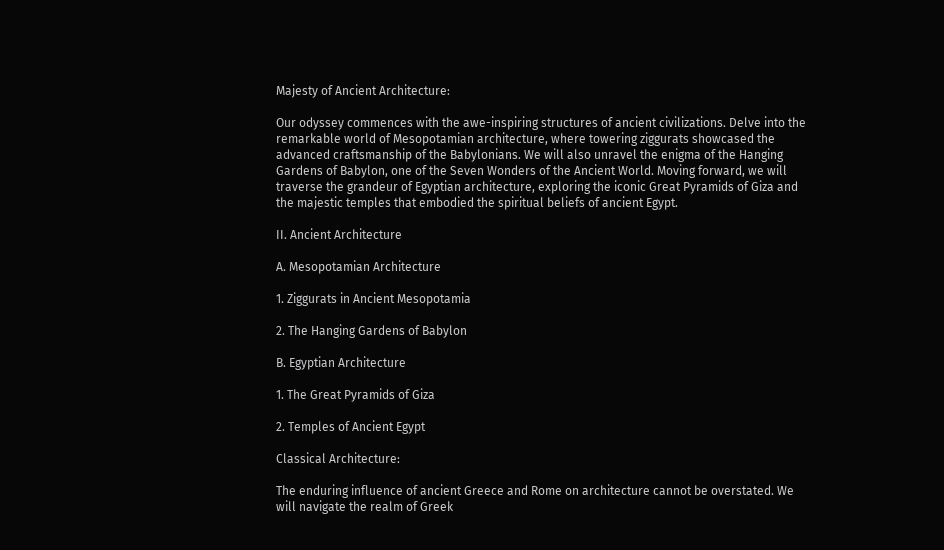Majesty of Ancient Architecture:

Our odyssey commences with the awe-inspiring structures of ancient civilizations. Delve into the remarkable world of Mesopotamian architecture, where towering ziggurats showcased the advanced craftsmanship of the Babylonians. We will also unravel the enigma of the Hanging Gardens of Babylon, one of the Seven Wonders of the Ancient World. Moving forward, we will traverse the grandeur of Egyptian architecture, exploring the iconic Great Pyramids of Giza and the majestic temples that embodied the spiritual beliefs of ancient Egypt.

II. Ancient Architecture

A. Mesopotamian Architecture

1. Ziggurats in Ancient Mesopotamia

2. The Hanging Gardens of Babylon

B. Egyptian Architecture

1. The Great Pyramids of Giza

2. Temples of Ancient Egypt

Classical Architecture:

The enduring influence of ancient Greece and Rome on architecture cannot be overstated. We will navigate the realm of Greek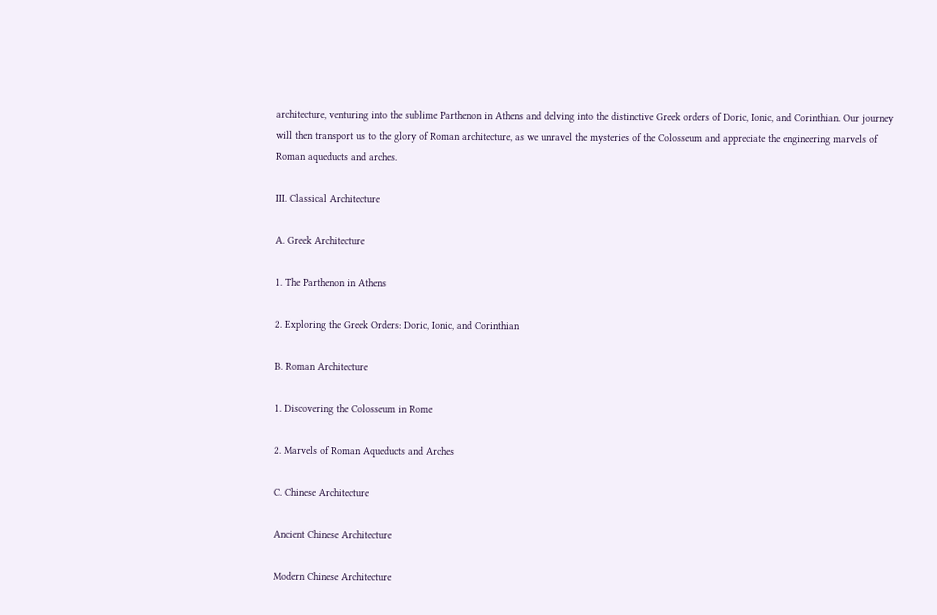architecture, venturing into the sublime Parthenon in Athens and delving into the distinctive Greek orders of Doric, Ionic, and Corinthian. Our journey will then transport us to the glory of Roman architecture, as we unravel the mysteries of the Colosseum and appreciate the engineering marvels of Roman aqueducts and arches.

III. Classical Architecture

A. Greek Architecture

1. The Parthenon in Athens

2. Exploring the Greek Orders: Doric, Ionic, and Corinthian

B. Roman Architecture

1. Discovering the Colosseum in Rome

2. Marvels of Roman Aqueducts and Arches

C. Chinese Architecture

Ancient Chinese Architecture

Modern Chinese Architecture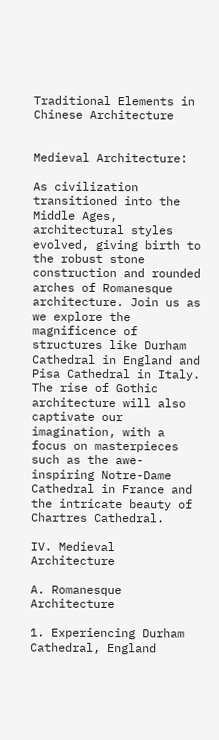Traditional Elements in Chinese Architecture


Medieval Architecture:

As civilization transitioned into the Middle Ages, architectural styles evolved, giving birth to the robust stone construction and rounded arches of Romanesque architecture. Join us as we explore the magnificence of structures like Durham Cathedral in England and Pisa Cathedral in Italy. The rise of Gothic architecture will also captivate our imagination, with a focus on masterpieces such as the awe-inspiring Notre-Dame Cathedral in France and the intricate beauty of Chartres Cathedral.

IV. Medieval Architecture

A. Romanesque Architecture

1. Experiencing Durham Cathedral, England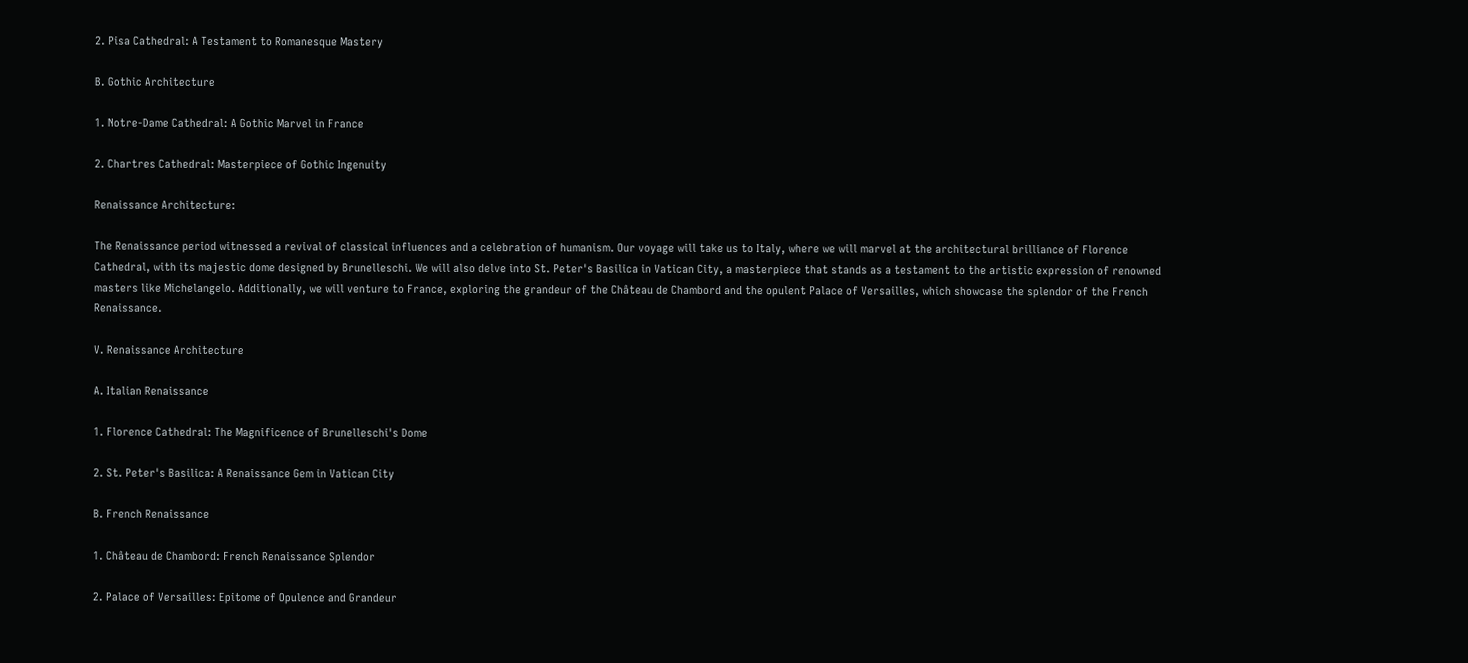2. Pisa Cathedral: A Testament to Romanesque Mastery

B. Gothic Architecture

1. Notre-Dame Cathedral: A Gothic Marvel in France

2. Chartres Cathedral: Masterpiece of Gothic Ingenuity

Renaissance Architecture:

The Renaissance period witnessed a revival of classical influences and a celebration of humanism. Our voyage will take us to Italy, where we will marvel at the architectural brilliance of Florence Cathedral, with its majestic dome designed by Brunelleschi. We will also delve into St. Peter's Basilica in Vatican City, a masterpiece that stands as a testament to the artistic expression of renowned masters like Michelangelo. Additionally, we will venture to France, exploring the grandeur of the Château de Chambord and the opulent Palace of Versailles, which showcase the splendor of the French Renaissance.

V. Renaissance Architecture

A. Italian Renaissance

1. Florence Cathedral: The Magnificence of Brunelleschi's Dome

2. St. Peter's Basilica: A Renaissance Gem in Vatican City

B. French Renaissance

1. Château de Chambord: French Renaissance Splendor

2. Palace of Versailles: Epitome of Opulence and Grandeur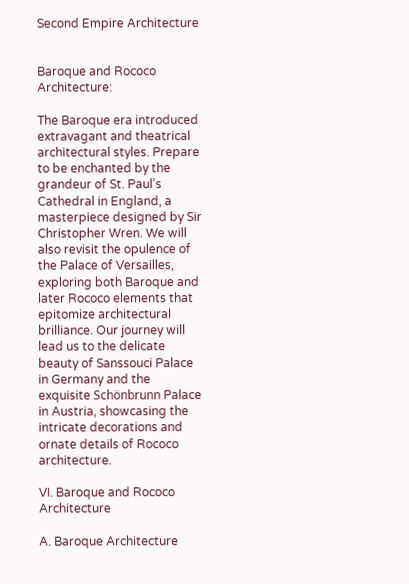Second Empire Architecture


Baroque and Rococo Architecture:

The Baroque era introduced extravagant and theatrical architectural styles. Prepare to be enchanted by the grandeur of St. Paul's Cathedral in England, a masterpiece designed by Sir Christopher Wren. We will also revisit the opulence of the Palace of Versailles, exploring both Baroque and later Rococo elements that epitomize architectural brilliance. Our journey will lead us to the delicate beauty of Sanssouci Palace in Germany and the exquisite Schönbrunn Palace in Austria, showcasing the intricate decorations and ornate details of Rococo architecture.

VI. Baroque and Rococo Architecture

A. Baroque Architecture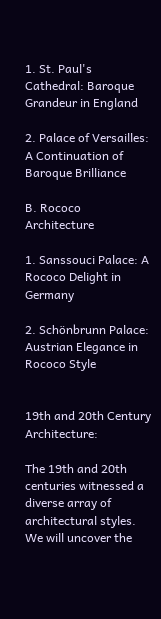1. St. Paul's Cathedral: Baroque Grandeur in England

2. Palace of Versailles: A Continuation of Baroque Brilliance

B. Rococo Architecture

1. Sanssouci Palace: A Rococo Delight in Germany

2. Schönbrunn Palace: Austrian Elegance in Rococo Style


19th and 20th Century Architecture:

The 19th and 20th centuries witnessed a diverse array of architectural styles. We will uncover the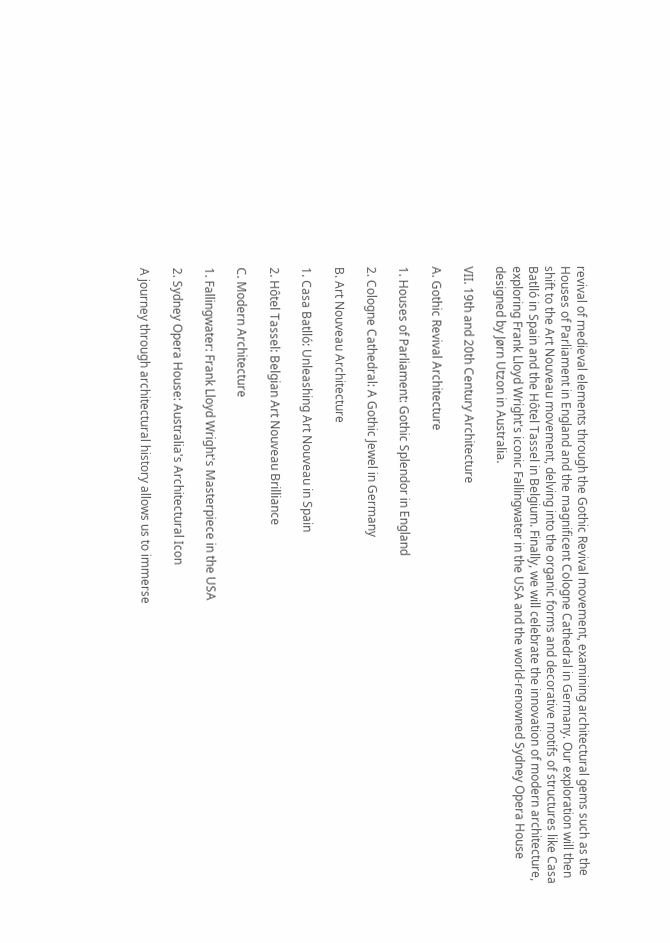revival of medieval elements through the Gothic Revival movement, examining architectural gems such as the Houses of Parliament in England and the magnificent Cologne Cathedral in Germany. Our exploration will then shift to the Art Nouveau movement, delving into the organic forms and decorative motifs of structures like Casa Batlló in Spain and the Hôtel Tassel in Belgium. Finally, we will celebrate the innovation of modern architecture, exploring Frank Lloyd Wright's iconic Fallingwater in the USA and the world-renowned Sydney Opera House designed by Jørn Utzon in Australia.

VII. 19th and 20th Century Architecture

A. Gothic Revival Architecture

1. Houses of Parliament: Gothic Splendor in England

2. Cologne Cathedral: A Gothic Jewel in Germany

B. Art Nouveau Architecture

1. Casa Batlló: Unleashing Art Nouveau in Spain

2. Hôtel Tassel: Belgian Art Nouveau Brilliance

C. Modern Architecture

1. Fallingwater: Frank Lloyd Wright's Masterpiece in the USA

2. Sydney Opera House: Australia's Architectural Icon

A journey through architectural history allows us to immerse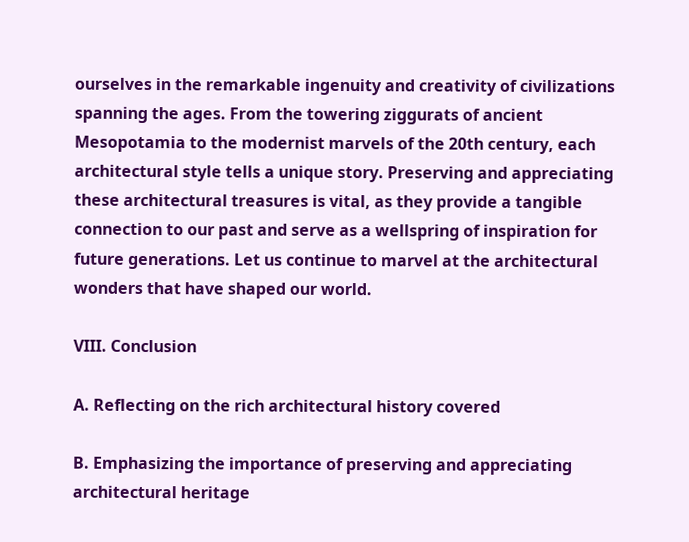ourselves in the remarkable ingenuity and creativity of civilizations spanning the ages. From the towering ziggurats of ancient Mesopotamia to the modernist marvels of the 20th century, each architectural style tells a unique story. Preserving and appreciating these architectural treasures is vital, as they provide a tangible connection to our past and serve as a wellspring of inspiration for future generations. Let us continue to marvel at the architectural wonders that have shaped our world.

VIII. Conclusion

A. Reflecting on the rich architectural history covered

B. Emphasizing the importance of preserving and appreciating architectural heritage